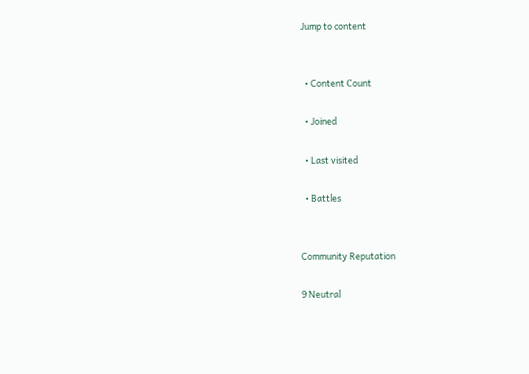Jump to content


  • Content Сount

  • Joined

  • Last visited

  • Battles


Community Reputation

9 Neutral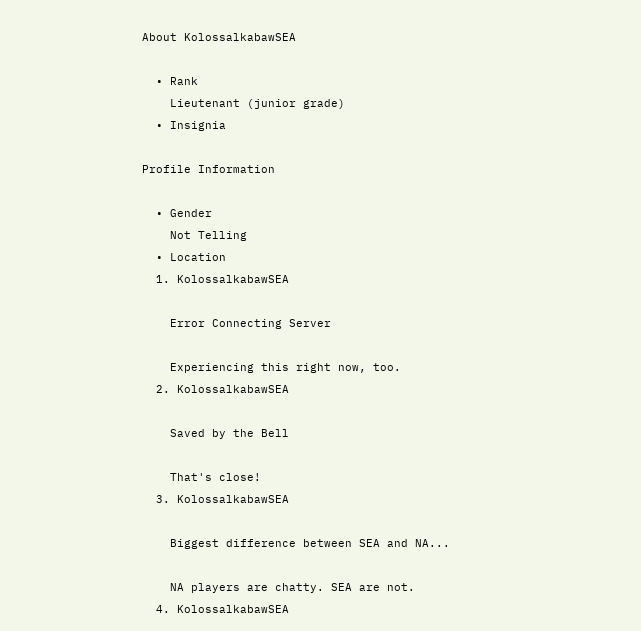About KolossalkabawSEA

  • Rank
    Lieutenant (junior grade)
  • Insignia

Profile Information

  • Gender
    Not Telling
  • Location
  1. KolossalkabawSEA

    Error Connecting Server

    Experiencing this right now, too.
  2. KolossalkabawSEA

    Saved by the Bell

    That's close!
  3. KolossalkabawSEA

    Biggest difference between SEA and NA...

    NA players are chatty. SEA are not.
  4. KolossalkabawSEA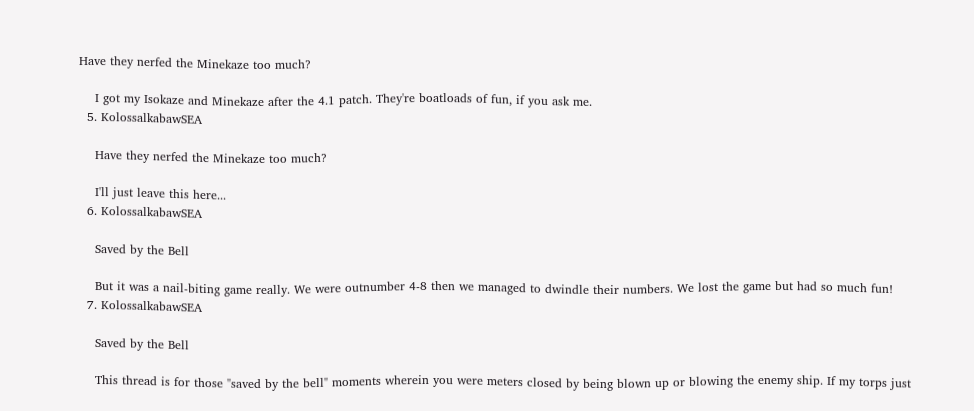Have they nerfed the Minekaze too much?

    I got my Isokaze and Minekaze after the 4.1 patch. They're boatloads of fun, if you ask me.
  5. KolossalkabawSEA

    Have they nerfed the Minekaze too much?

    I'll just leave this here...
  6. KolossalkabawSEA

    Saved by the Bell

    But it was a nail-biting game really. We were outnumber 4-8 then we managed to dwindle their numbers. We lost the game but had so much fun!
  7. KolossalkabawSEA

    Saved by the Bell

    This thread is for those "saved by the bell" moments wherein you were meters closed by being blown up or blowing the enemy ship. If my torps just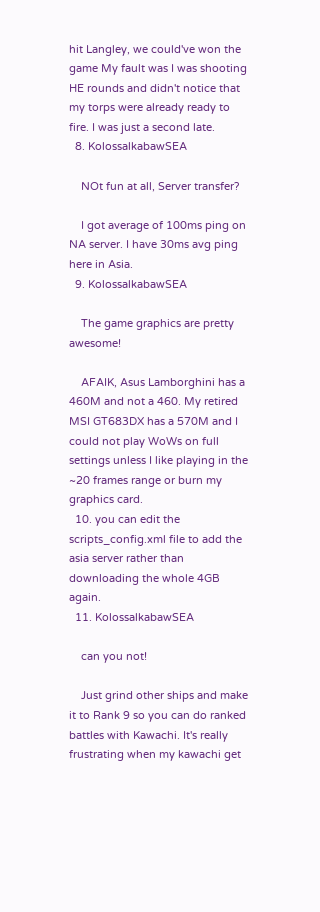hit Langley, we could've won the game My fault was I was shooting HE rounds and didn't notice that my torps were already ready to fire. I was just a second late.
  8. KolossalkabawSEA

    NOt fun at all, Server transfer?

    I got average of 100ms ping on NA server. I have 30ms avg ping here in Asia.
  9. KolossalkabawSEA

    The game graphics are pretty awesome!

    AFAIK, Asus Lamborghini has a 460M and not a 460. My retired MSI GT683DX has a 570M and I could not play WoWs on full settings unless I like playing in the ~20 frames range or burn my graphics card.
  10. you can edit the scripts_config.xml file to add the asia server rather than downloading the whole 4GB again.
  11. KolossalkabawSEA

    can you not!

    Just grind other ships and make it to Rank 9 so you can do ranked battles with Kawachi. It's really frustrating when my kawachi get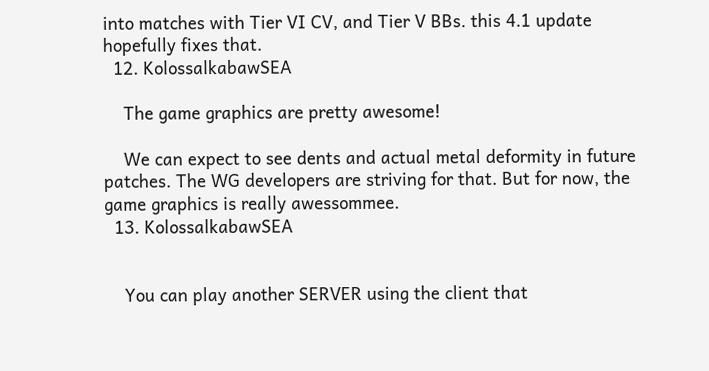into matches with Tier VI CV, and Tier V BBs. this 4.1 update hopefully fixes that.
  12. KolossalkabawSEA

    The game graphics are pretty awesome!

    We can expect to see dents and actual metal deformity in future patches. The WG developers are striving for that. But for now, the game graphics is really awessommee.
  13. KolossalkabawSEA


    You can play another SERVER using the client that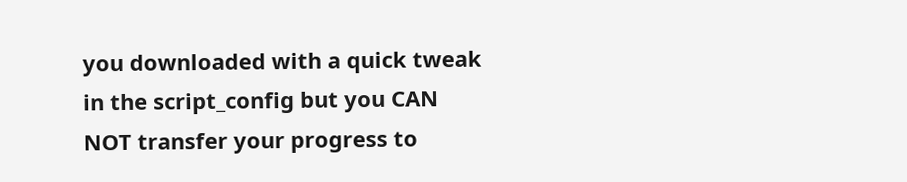you downloaded with a quick tweak in the script_config but you CAN NOT transfer your progress to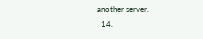another server.
  14.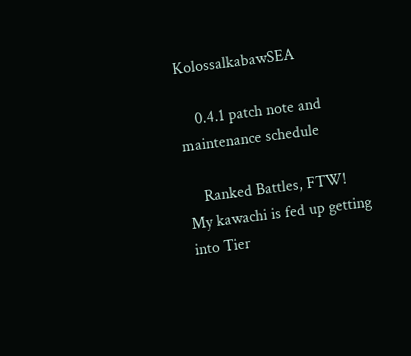KolossalkabawSEA

    0.4.1 patch note and maintenance schedule

    Ranked Battles, FTW! My kawachi is fed up getting into Tier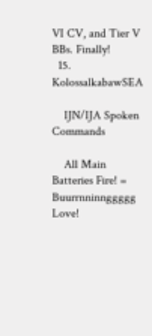VI CV, and Tier V BBs. Finally!
  15. KolossalkabawSEA

    IJN/IJA Spoken Commands

    All Main Batteries Fire! = Buurrnninnggggg Love!